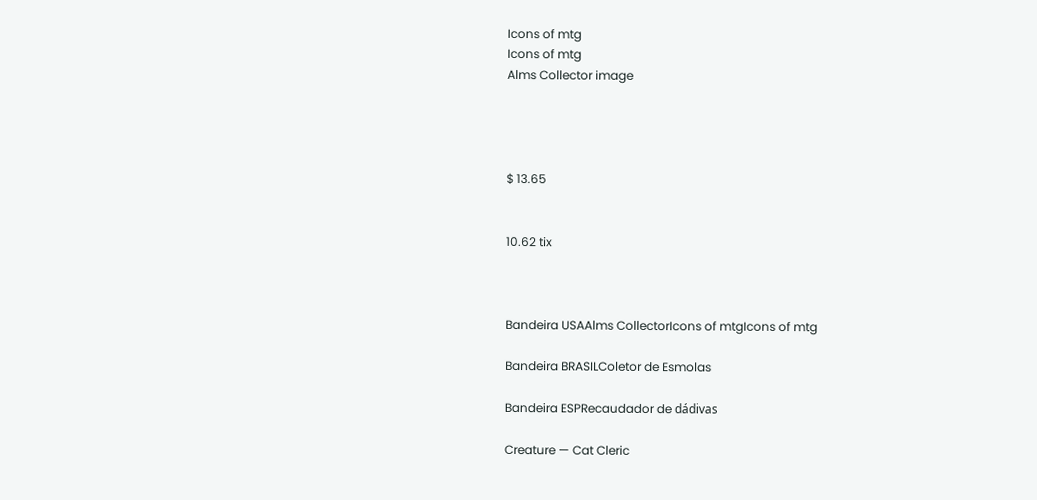Icons of mtg
Icons of mtg
Alms Collector image




$ 13.65


10.62 tix



Bandeira USAAlms CollectorIcons of mtgIcons of mtg

Bandeira BRASILColetor de Esmolas

Bandeira ESPRecaudador de dádivas

Creature — Cat Cleric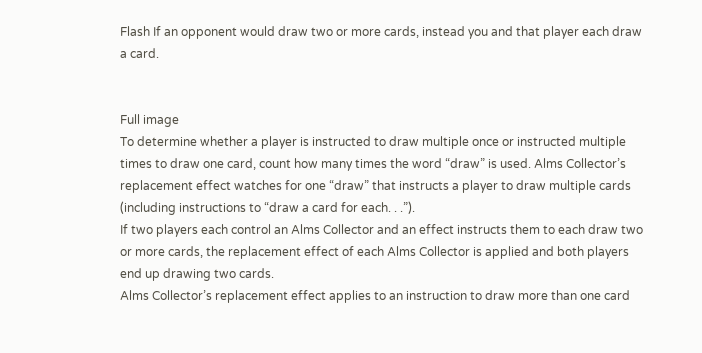Flash If an opponent would draw two or more cards, instead you and that player each draw a card.


Full image
To determine whether a player is instructed to draw multiple once or instructed multiple times to draw one card, count how many times the word “draw” is used. Alms Collector’s replacement effect watches for one “draw” that instructs a player to draw multiple cards (including instructions to “draw a card for each. . .”).
If two players each control an Alms Collector and an effect instructs them to each draw two or more cards, the replacement effect of each Alms Collector is applied and both players end up drawing two cards.
Alms Collector’s replacement effect applies to an instruction to draw more than one card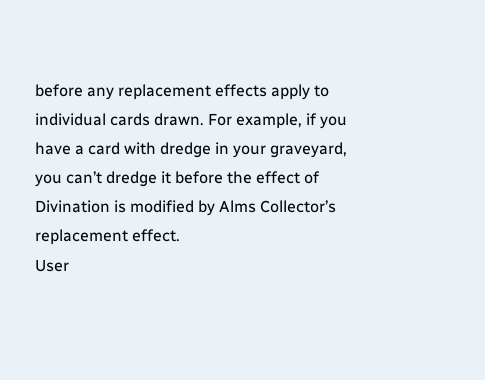before any replacement effects apply to individual cards drawn. For example, if you have a card with dredge in your graveyard, you can’t dredge it before the effect of Divination is modified by Alms Collector’s replacement effect.
User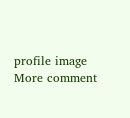profile image
More comment